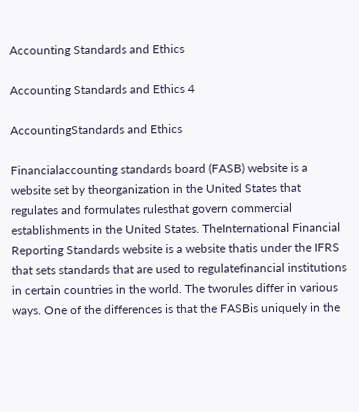Accounting Standards and Ethics

Accounting Standards and Ethics 4

AccountingStandards and Ethics

Financialaccounting standards board (FASB) website is a website set by theorganization in the United States that regulates and formulates rulesthat govern commercial establishments in the United States. TheInternational Financial Reporting Standards website is a website thatis under the IFRS that sets standards that are used to regulatefinancial institutions in certain countries in the world. The tworules differ in various ways. One of the differences is that the FASBis uniquely in the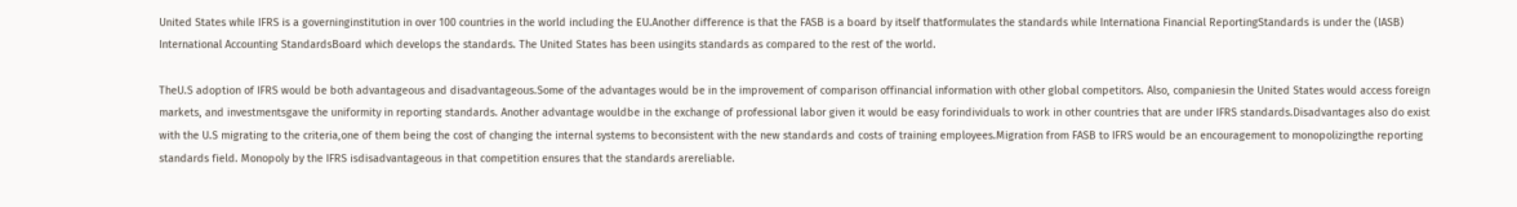United States while IFRS is a governinginstitution in over 100 countries in the world including the EU.Another difference is that the FASB is a board by itself thatformulates the standards while Internationa Financial ReportingStandards is under the (IASB) International Accounting StandardsBoard which develops the standards. The United States has been usingits standards as compared to the rest of the world.

TheU.S adoption of IFRS would be both advantageous and disadvantageous.Some of the advantages would be in the improvement of comparison offinancial information with other global competitors. Also, companiesin the United States would access foreign markets, and investmentsgave the uniformity in reporting standards. Another advantage wouldbe in the exchange of professional labor given it would be easy forindividuals to work in other countries that are under IFRS standards.Disadvantages also do exist with the U.S migrating to the criteria,one of them being the cost of changing the internal systems to beconsistent with the new standards and costs of training employees.Migration from FASB to IFRS would be an encouragement to monopolizingthe reporting standards field. Monopoly by the IFRS isdisadvantageous in that competition ensures that the standards arereliable.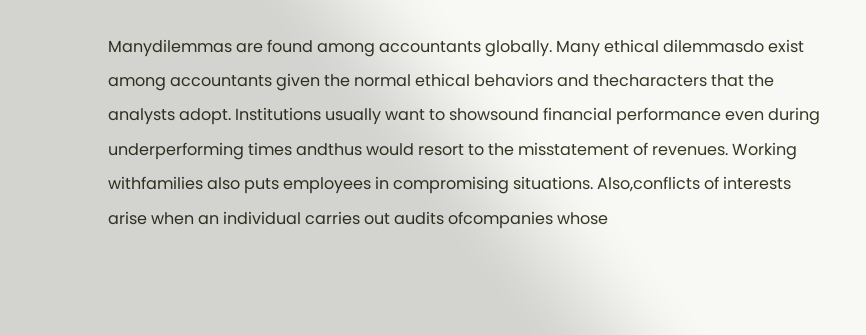Manydilemmas are found among accountants globally. Many ethical dilemmasdo exist among accountants given the normal ethical behaviors and thecharacters that the analysts adopt. Institutions usually want to showsound financial performance even during underperforming times andthus would resort to the misstatement of revenues. Working withfamilies also puts employees in compromising situations. Also,conflicts of interests arise when an individual carries out audits ofcompanies whose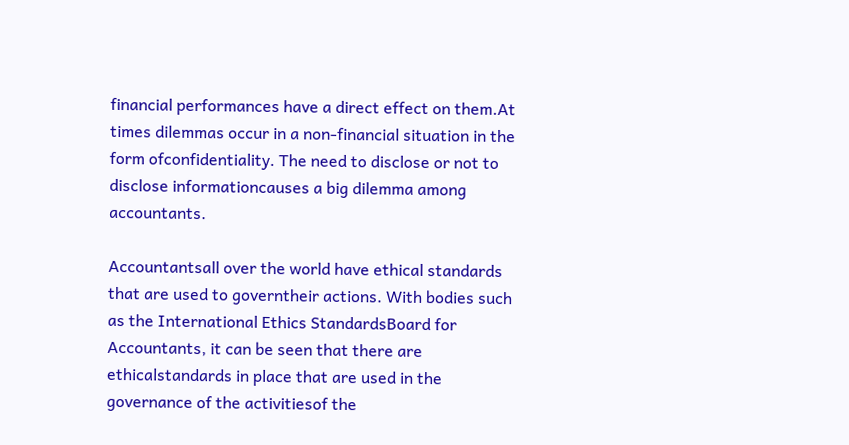financial performances have a direct effect on them.At times dilemmas occur in a non-financial situation in the form ofconfidentiality. The need to disclose or not to disclose informationcauses a big dilemma among accountants.

Accountantsall over the world have ethical standards that are used to governtheir actions. With bodies such as the International Ethics StandardsBoard for Accountants, it can be seen that there are ethicalstandards in place that are used in the governance of the activitiesof the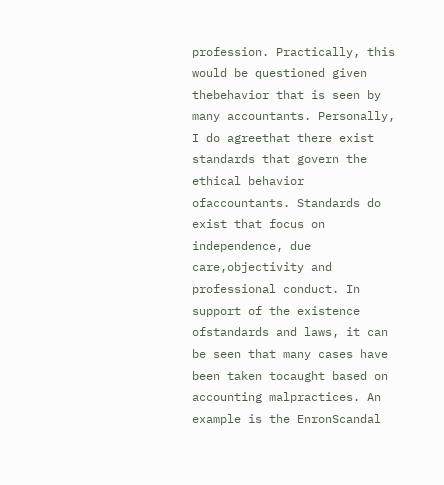profession. Practically, this would be questioned given thebehavior that is seen by many accountants. Personally, I do agreethat there exist standards that govern the ethical behavior ofaccountants. Standards do exist that focus on independence, due care,objectivity and professional conduct. In support of the existence ofstandards and laws, it can be seen that many cases have been taken tocaught based on accounting malpractices. An example is the EnronScandal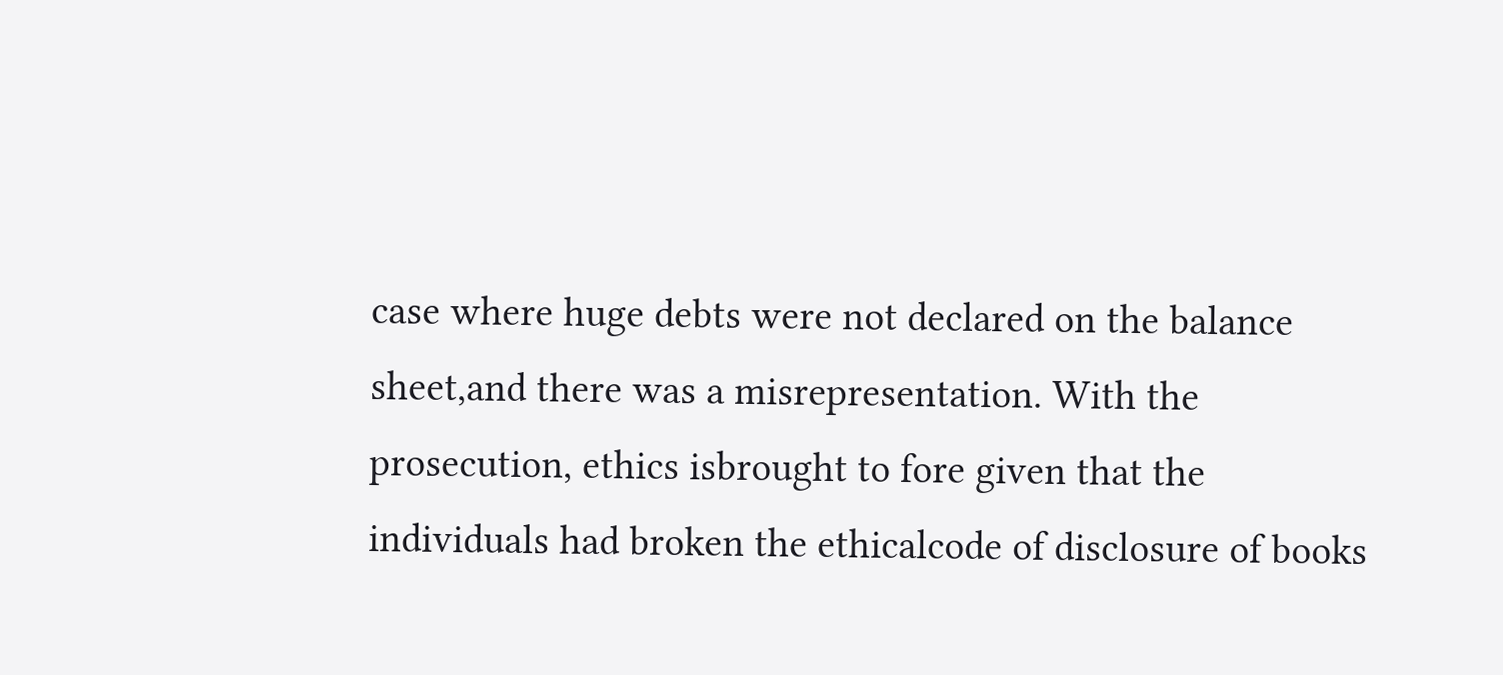case where huge debts were not declared on the balance sheet,and there was a misrepresentation. With the prosecution, ethics isbrought to fore given that the individuals had broken the ethicalcode of disclosure of books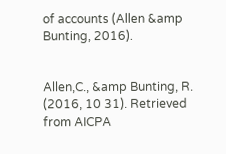of accounts (Allen &amp Bunting, 2016).


Allen,C., &amp Bunting, R. (2016, 10 31). Retrieved from AICPA